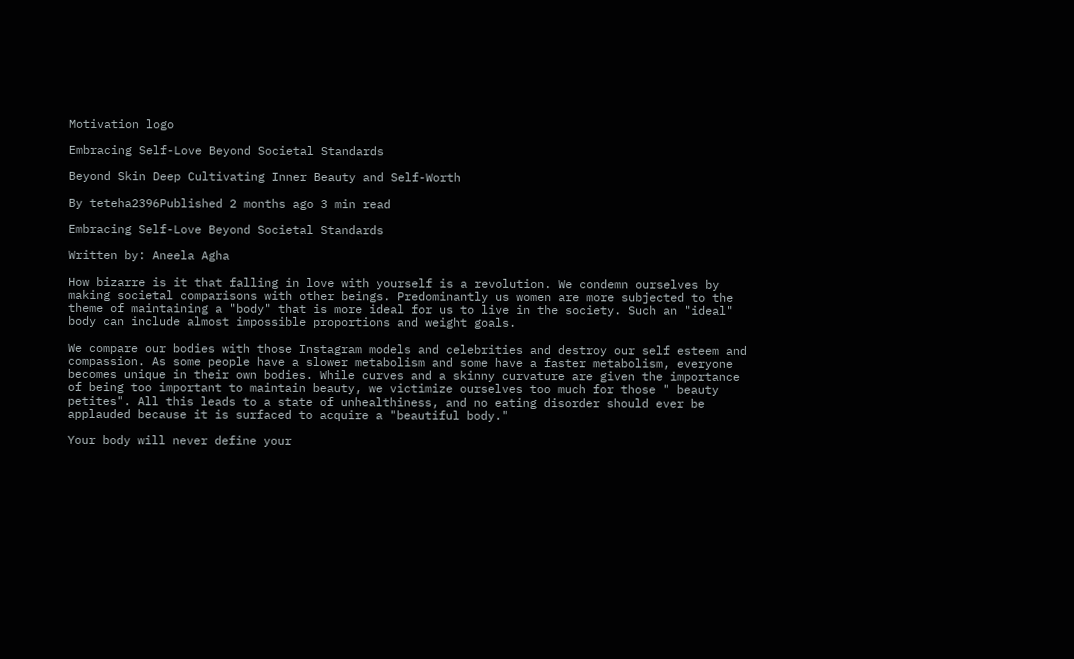Motivation logo

Embracing Self-Love Beyond Societal Standards

Beyond Skin Deep Cultivating Inner Beauty and Self-Worth

By teteha2396Published 2 months ago 3 min read

Embracing Self-Love Beyond Societal Standards

Written by: Aneela Agha

How bizarre is it that falling in love with yourself is a revolution. We condemn ourselves by making societal comparisons with other beings. Predominantly us women are more subjected to the theme of maintaining a "body" that is more ideal for us to live in the society. Such an "ideal" body can include almost impossible proportions and weight goals.

We compare our bodies with those Instagram models and celebrities and destroy our self esteem and compassion. As some people have a slower metabolism and some have a faster metabolism, everyone becomes unique in their own bodies. While curves and a skinny curvature are given the importance of being too important to maintain beauty, we victimize ourselves too much for those " beauty petites". All this leads to a state of unhealthiness, and no eating disorder should ever be applauded because it is surfaced to acquire a "beautiful body."

Your body will never define your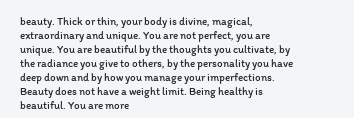beauty. Thick or thin, your body is divine, magical, extraordinary and unique. You are not perfect, you are unique. You are beautiful by the thoughts you cultivate, by the radiance you give to others, by the personality you have deep down and by how you manage your imperfections. Beauty does not have a weight limit. Being healthy is beautiful. You are more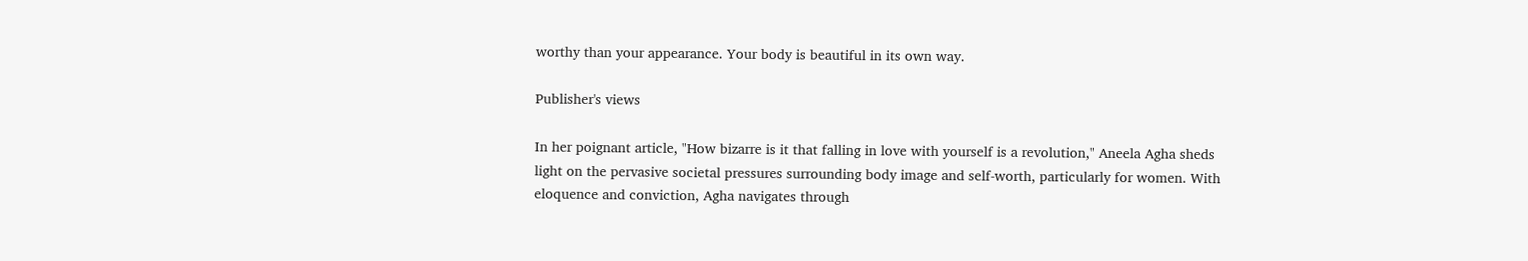worthy than your appearance. Your body is beautiful in its own way.

Publisher's views

In her poignant article, "How bizarre is it that falling in love with yourself is a revolution," Aneela Agha sheds light on the pervasive societal pressures surrounding body image and self-worth, particularly for women. With eloquence and conviction, Agha navigates through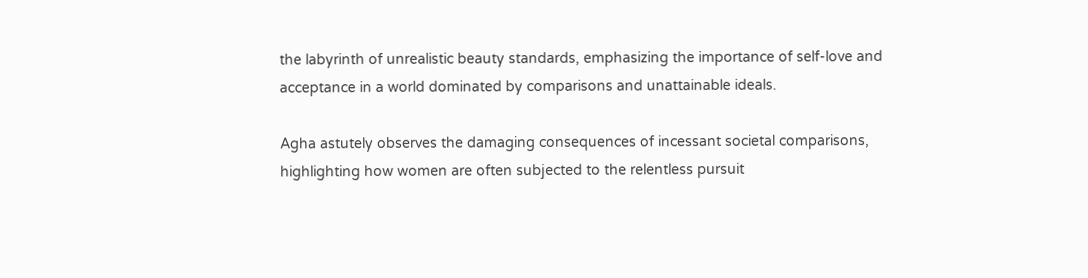the labyrinth of unrealistic beauty standards, emphasizing the importance of self-love and acceptance in a world dominated by comparisons and unattainable ideals.

Agha astutely observes the damaging consequences of incessant societal comparisons, highlighting how women are often subjected to the relentless pursuit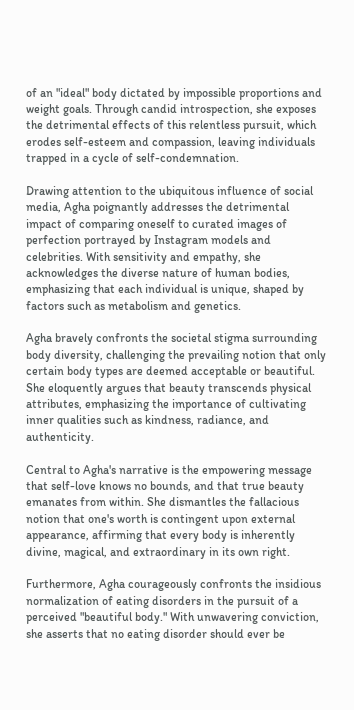of an "ideal" body dictated by impossible proportions and weight goals. Through candid introspection, she exposes the detrimental effects of this relentless pursuit, which erodes self-esteem and compassion, leaving individuals trapped in a cycle of self-condemnation.

Drawing attention to the ubiquitous influence of social media, Agha poignantly addresses the detrimental impact of comparing oneself to curated images of perfection portrayed by Instagram models and celebrities. With sensitivity and empathy, she acknowledges the diverse nature of human bodies, emphasizing that each individual is unique, shaped by factors such as metabolism and genetics.

Agha bravely confronts the societal stigma surrounding body diversity, challenging the prevailing notion that only certain body types are deemed acceptable or beautiful. She eloquently argues that beauty transcends physical attributes, emphasizing the importance of cultivating inner qualities such as kindness, radiance, and authenticity.

Central to Agha's narrative is the empowering message that self-love knows no bounds, and that true beauty emanates from within. She dismantles the fallacious notion that one's worth is contingent upon external appearance, affirming that every body is inherently divine, magical, and extraordinary in its own right.

Furthermore, Agha courageously confronts the insidious normalization of eating disorders in the pursuit of a perceived "beautiful body." With unwavering conviction, she asserts that no eating disorder should ever be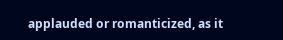applauded or romanticized, as it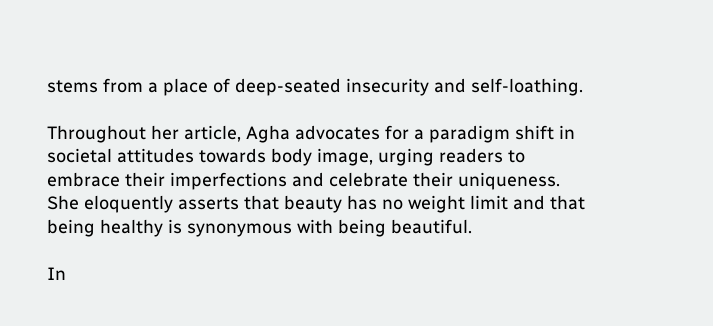stems from a place of deep-seated insecurity and self-loathing.

Throughout her article, Agha advocates for a paradigm shift in societal attitudes towards body image, urging readers to embrace their imperfections and celebrate their uniqueness. She eloquently asserts that beauty has no weight limit and that being healthy is synonymous with being beautiful.

In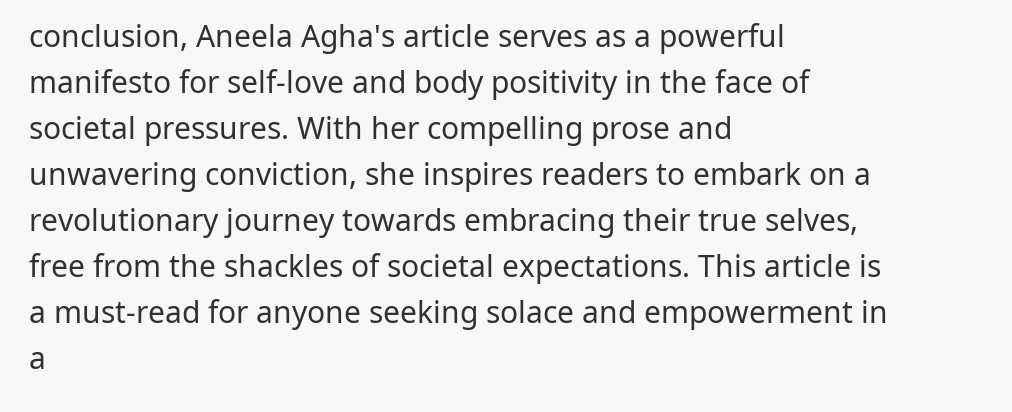conclusion, Aneela Agha's article serves as a powerful manifesto for self-love and body positivity in the face of societal pressures. With her compelling prose and unwavering conviction, she inspires readers to embark on a revolutionary journey towards embracing their true selves, free from the shackles of societal expectations. This article is a must-read for anyone seeking solace and empowerment in a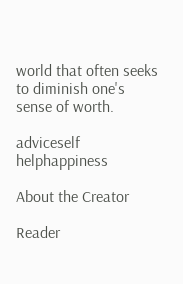world that often seeks to diminish one's sense of worth.

adviceself helphappiness

About the Creator

Reader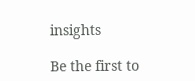insights

Be the first to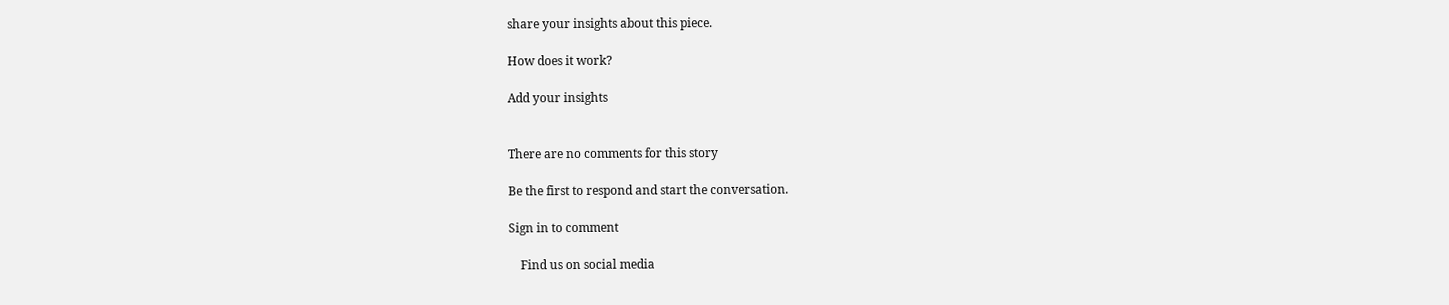share your insights about this piece.

How does it work?

Add your insights


There are no comments for this story

Be the first to respond and start the conversation.

Sign in to comment

    Find us on social media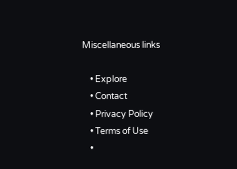Miscellaneous links

    • Explore
    • Contact
    • Privacy Policy
    • Terms of Use
    •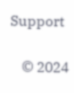Support

    © 2024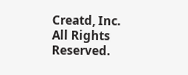Creatd, Inc. All Rights Reserved.